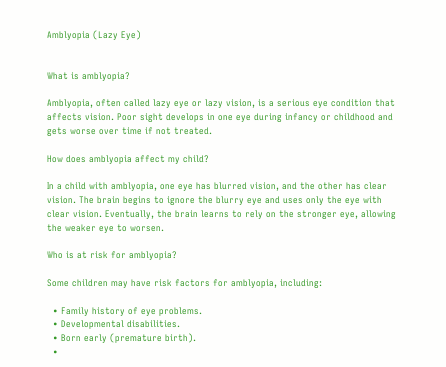Amblyopia (Lazy Eye)


What is amblyopia?

Amblyopia, often called lazy eye or lazy vision, is a serious eye condition that affects vision. Poor sight develops in one eye during infancy or childhood and gets worse over time if not treated.

How does amblyopia affect my child?

In a child with amblyopia, one eye has blurred vision, and the other has clear vision. The brain begins to ignore the blurry eye and uses only the eye with clear vision. Eventually, the brain learns to rely on the stronger eye, allowing the weaker eye to worsen.

Who is at risk for amblyopia?

Some children may have risk factors for amblyopia, including:

  • Family history of eye problems.
  • Developmental disabilities.
  • Born early (premature birth).
  •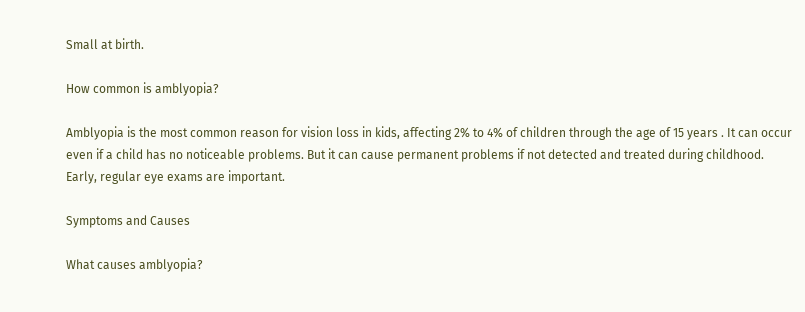Small at birth.

How common is amblyopia?

Amblyopia is the most common reason for vision loss in kids, affecting 2% to 4% of children through the age of 15 years . It can occur even if a child has no noticeable problems. But it can cause permanent problems if not detected and treated during childhood. Early, regular eye exams are important.

Symptoms and Causes

What causes amblyopia?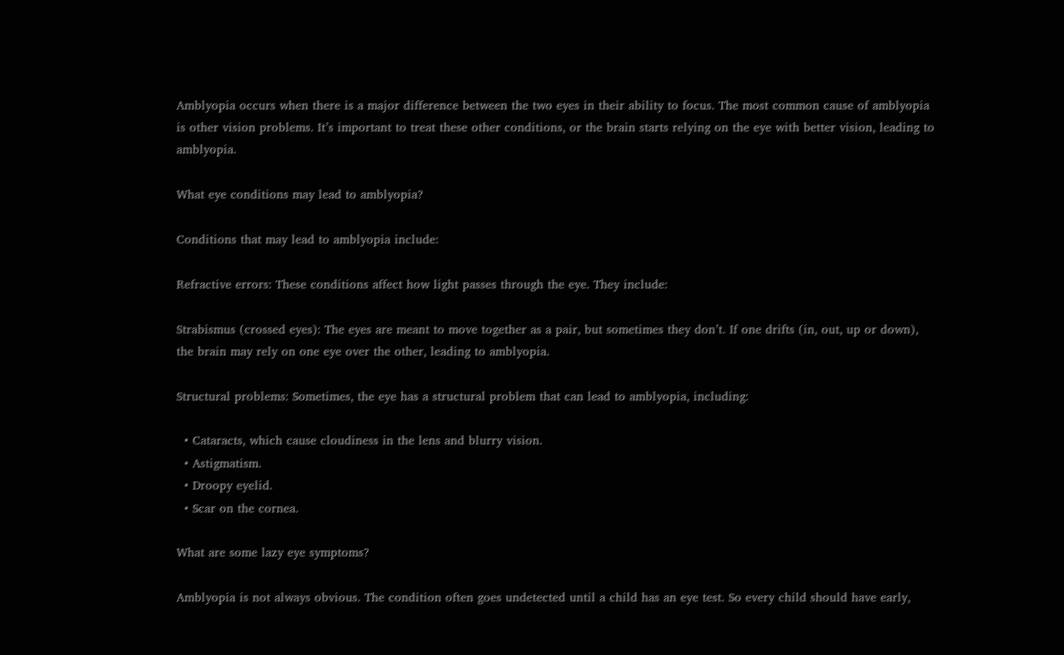Amblyopia occurs when there is a major difference between the two eyes in their ability to focus. The most common cause of amblyopia is other vision problems. It’s important to treat these other conditions, or the brain starts relying on the eye with better vision, leading to amblyopia.

What eye conditions may lead to amblyopia?

Conditions that may lead to amblyopia include:

Refractive errors: These conditions affect how light passes through the eye. They include:

Strabismus (crossed eyes): The eyes are meant to move together as a pair, but sometimes they don’t. If one drifts (in, out, up or down), the brain may rely on one eye over the other, leading to amblyopia.

Structural problems: Sometimes, the eye has a structural problem that can lead to amblyopia, including:

  • Cataracts, which cause cloudiness in the lens and blurry vision.
  • Astigmatism.
  • Droopy eyelid.
  • Scar on the cornea.

What are some lazy eye symptoms?

Amblyopia is not always obvious. The condition often goes undetected until a child has an eye test. So every child should have early,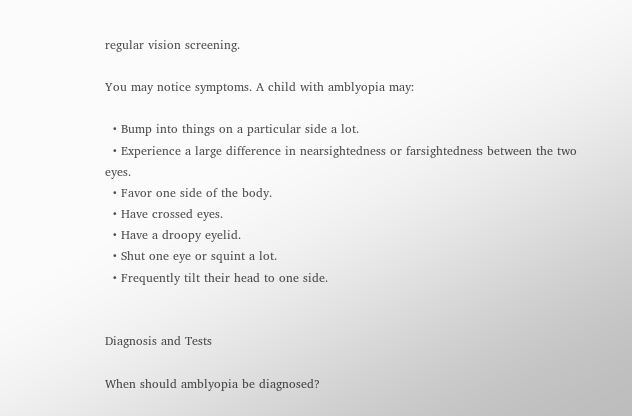regular vision screening.

You may notice symptoms. A child with amblyopia may:

  • Bump into things on a particular side a lot.
  • Experience a large difference in nearsightedness or farsightedness between the two eyes.
  • Favor one side of the body.
  • Have crossed eyes.
  • Have a droopy eyelid.
  • Shut one eye or squint a lot.
  • Frequently tilt their head to one side.


Diagnosis and Tests

When should amblyopia be diagnosed?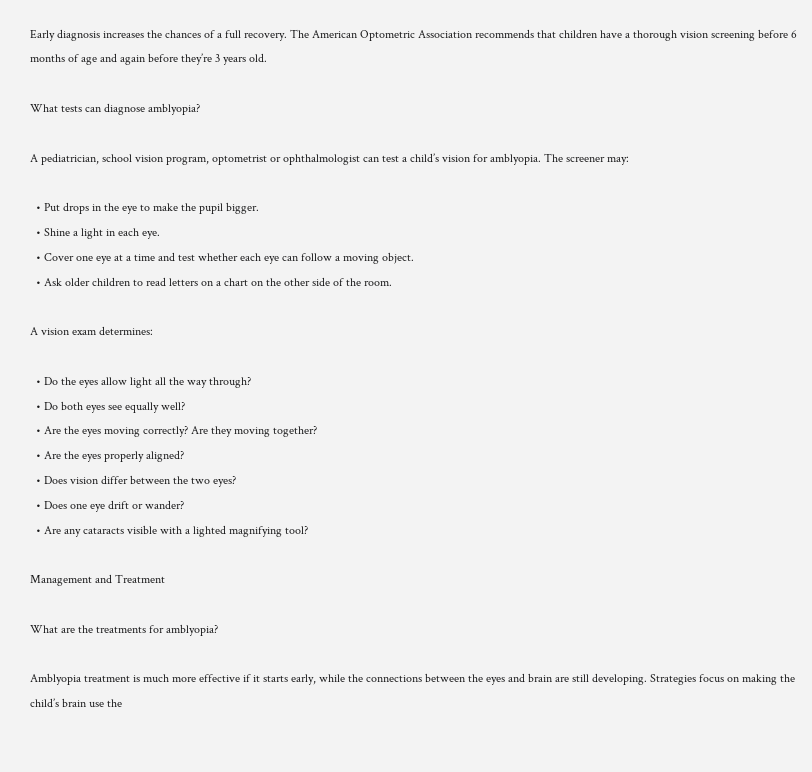Early diagnosis increases the chances of a full recovery. The American Optometric Association recommends that children have a thorough vision screening before 6 months of age and again before they’re 3 years old.

What tests can diagnose amblyopia?

A pediatrician, school vision program, optometrist or ophthalmologist can test a child’s vision for amblyopia. The screener may:

  • Put drops in the eye to make the pupil bigger.
  • Shine a light in each eye.
  • Cover one eye at a time and test whether each eye can follow a moving object.
  • Ask older children to read letters on a chart on the other side of the room.

A vision exam determines:

  • Do the eyes allow light all the way through?
  • Do both eyes see equally well?
  • Are the eyes moving correctly? Are they moving together?
  • Are the eyes properly aligned?
  • Does vision differ between the two eyes?
  • Does one eye drift or wander?
  • Are any cataracts visible with a lighted magnifying tool?

Management and Treatment

What are the treatments for amblyopia?

Amblyopia treatment is much more effective if it starts early, while the connections between the eyes and brain are still developing. Strategies focus on making the child’s brain use the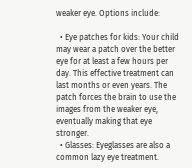weaker eye. Options include:

  • Eye patches for kids: Your child may wear a patch over the better eye for at least a few hours per day. This effective treatment can last months or even years. The patch forces the brain to use the images from the weaker eye, eventually making that eye stronger.
  • Glasses: Eyeglasses are also a common lazy eye treatment.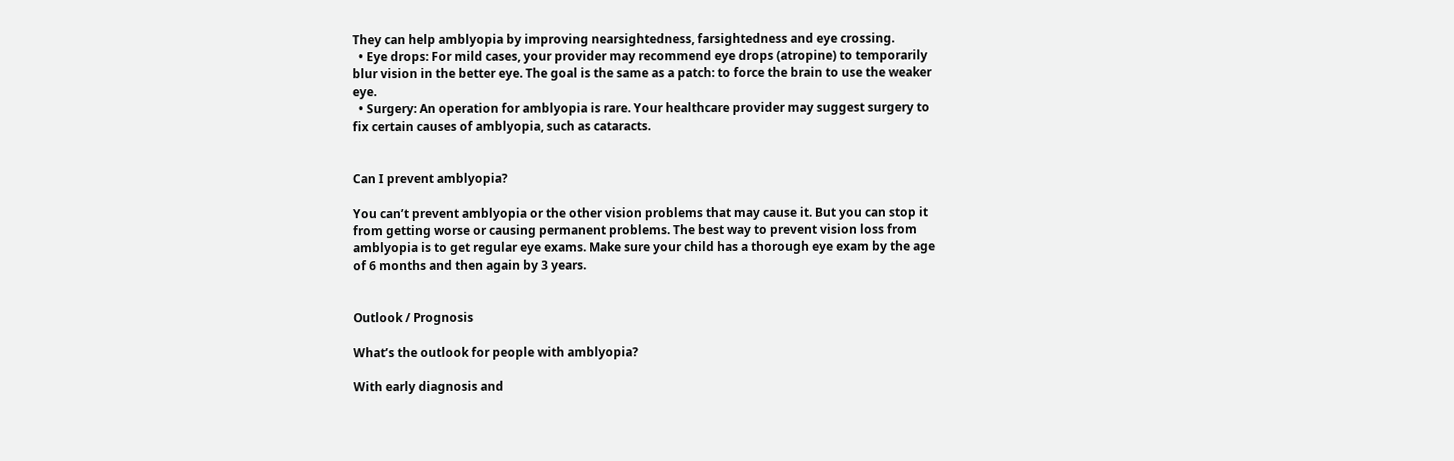They can help amblyopia by improving nearsightedness, farsightedness and eye crossing.
  • Eye drops: For mild cases, your provider may recommend eye drops (atropine) to temporarily blur vision in the better eye. The goal is the same as a patch: to force the brain to use the weaker eye.
  • Surgery: An operation for amblyopia is rare. Your healthcare provider may suggest surgery to fix certain causes of amblyopia, such as cataracts.


Can I prevent amblyopia?

You can’t prevent amblyopia or the other vision problems that may cause it. But you can stop it from getting worse or causing permanent problems. The best way to prevent vision loss from amblyopia is to get regular eye exams. Make sure your child has a thorough eye exam by the age of 6 months and then again by 3 years.


Outlook / Prognosis

What’s the outlook for people with amblyopia?

With early diagnosis and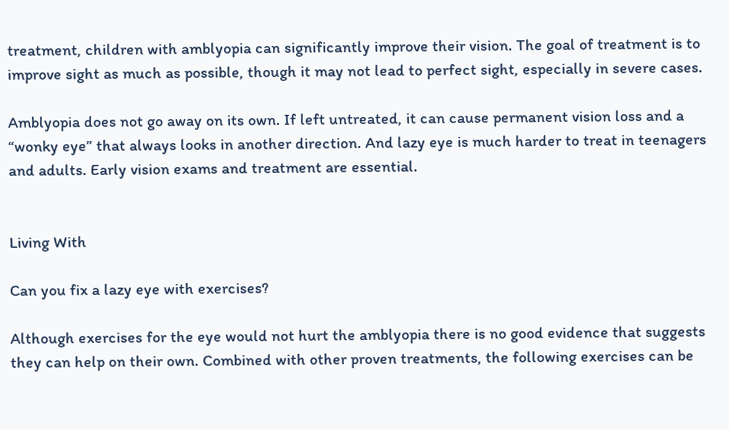treatment, children with amblyopia can significantly improve their vision. The goal of treatment is to improve sight as much as possible, though it may not lead to perfect sight, especially in severe cases.

Amblyopia does not go away on its own. If left untreated, it can cause permanent vision loss and a “wonky eye” that always looks in another direction. And lazy eye is much harder to treat in teenagers and adults. Early vision exams and treatment are essential.


Living With

Can you fix a lazy eye with exercises?

Although exercises for the eye would not hurt the amblyopia there is no good evidence that suggests they can help on their own. Combined with other proven treatments, the following exercises can be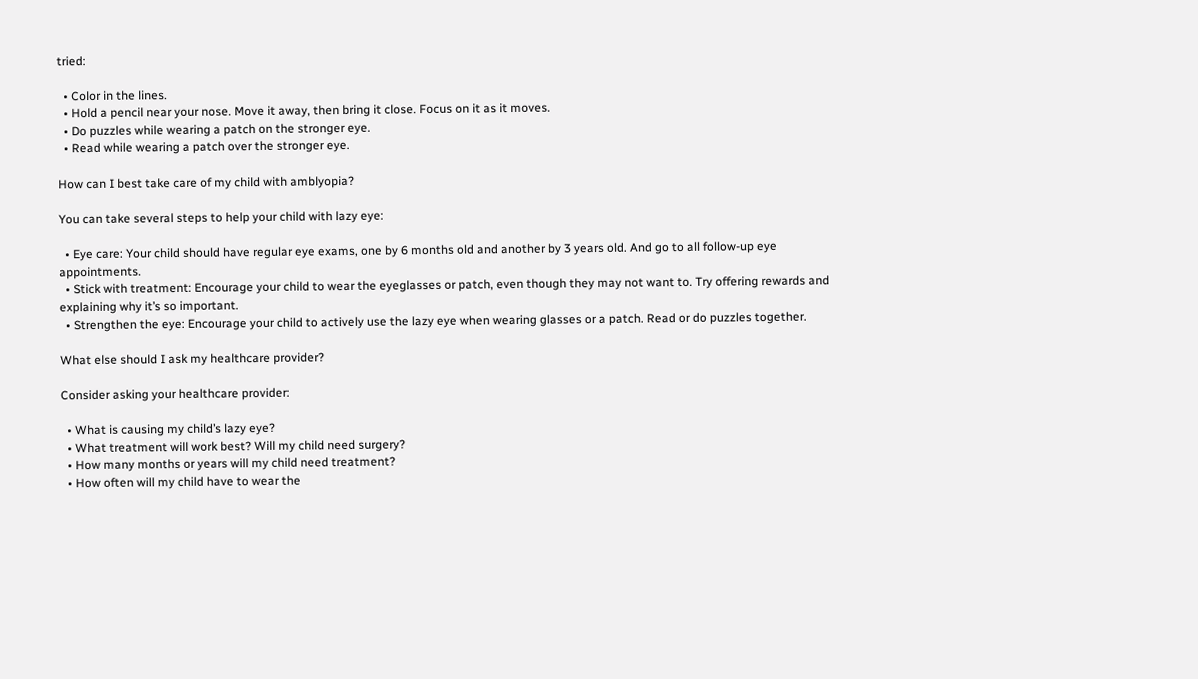tried:

  • Color in the lines.
  • Hold a pencil near your nose. Move it away, then bring it close. Focus on it as it moves.
  • Do puzzles while wearing a patch on the stronger eye.
  • Read while wearing a patch over the stronger eye.

How can I best take care of my child with amblyopia?

You can take several steps to help your child with lazy eye:

  • Eye care: Your child should have regular eye exams, one by 6 months old and another by 3 years old. And go to all follow-up eye appointments.
  • Stick with treatment: Encourage your child to wear the eyeglasses or patch, even though they may not want to. Try offering rewards and explaining why it’s so important.
  • Strengthen the eye: Encourage your child to actively use the lazy eye when wearing glasses or a patch. Read or do puzzles together.

What else should I ask my healthcare provider?

Consider asking your healthcare provider:

  • What is causing my child’s lazy eye?
  • What treatment will work best? Will my child need surgery?
  • How many months or years will my child need treatment?
  • How often will my child have to wear the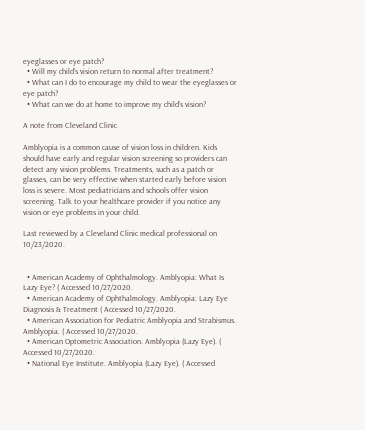eyeglasses or eye patch?
  • Will my child’s vision return to normal after treatment?
  • What can I do to encourage my child to wear the eyeglasses or eye patch?
  • What can we do at home to improve my child’s vision?

A note from Cleveland Clinic

Amblyopia is a common cause of vision loss in children. Kids should have early and regular vision screening so providers can detect any vision problems. Treatments, such as a patch or glasses, can be very effective when started early before vision loss is severe. Most pediatricians and schools offer vision screening. Talk to your healthcare provider if you notice any vision or eye problems in your child.

Last reviewed by a Cleveland Clinic medical professional on 10/23/2020.


  • American Academy of Ophthalmology. Amblyopia: What Is Lazy Eye? ( Accessed 10/27/2020.
  • American Academy of Ophthalmology. Amblyopia: Lazy Eye Diagnosis & Treatment ( Accessed 10/27/2020.
  • American Association for Pediatric Amblyopia and Strabismus. Amblyopia. ( Accessed 10/27/2020.
  • American Optometric Association. Amblyopia (Lazy Eye). ( Accessed 10/27/2020.
  • National Eye Institute. Amblyopia (Lazy Eye). ( Accessed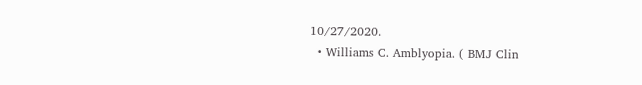10/27/2020.
  • Williams C. Amblyopia. ( BMJ Clin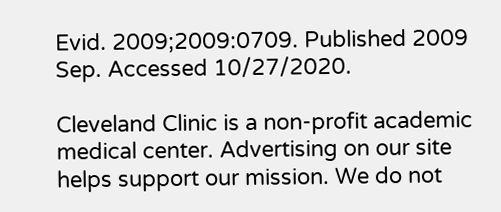Evid. 2009;2009:0709. Published 2009 Sep. Accessed 10/27/2020.

Cleveland Clinic is a non-profit academic medical center. Advertising on our site helps support our mission. We do not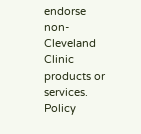endorse non-Cleveland Clinic products or services. Policy